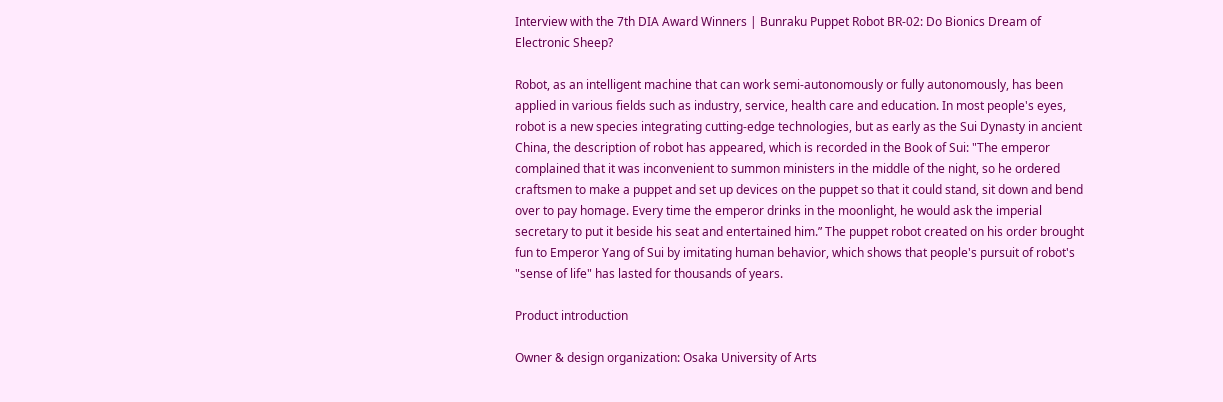Interview with the 7th DIA Award Winners | Bunraku Puppet Robot BR-02: Do Bionics Dream of Electronic Sheep?

Robot, as an intelligent machine that can work semi-autonomously or fully autonomously, has been applied in various fields such as industry, service, health care and education. In most people's eyes, robot is a new species integrating cutting-edge technologies, but as early as the Sui Dynasty in ancient China, the description of robot has appeared, which is recorded in the Book of Sui: "The emperor complained that it was inconvenient to summon ministers in the middle of the night, so he ordered craftsmen to make a puppet and set up devices on the puppet so that it could stand, sit down and bend over to pay homage. Every time the emperor drinks in the moonlight, he would ask the imperial secretary to put it beside his seat and entertained him.” The puppet robot created on his order brought fun to Emperor Yang of Sui by imitating human behavior, which shows that people's pursuit of robot's "sense of life" has lasted for thousands of years.

Product introduction

Owner & design organization: Osaka University of Arts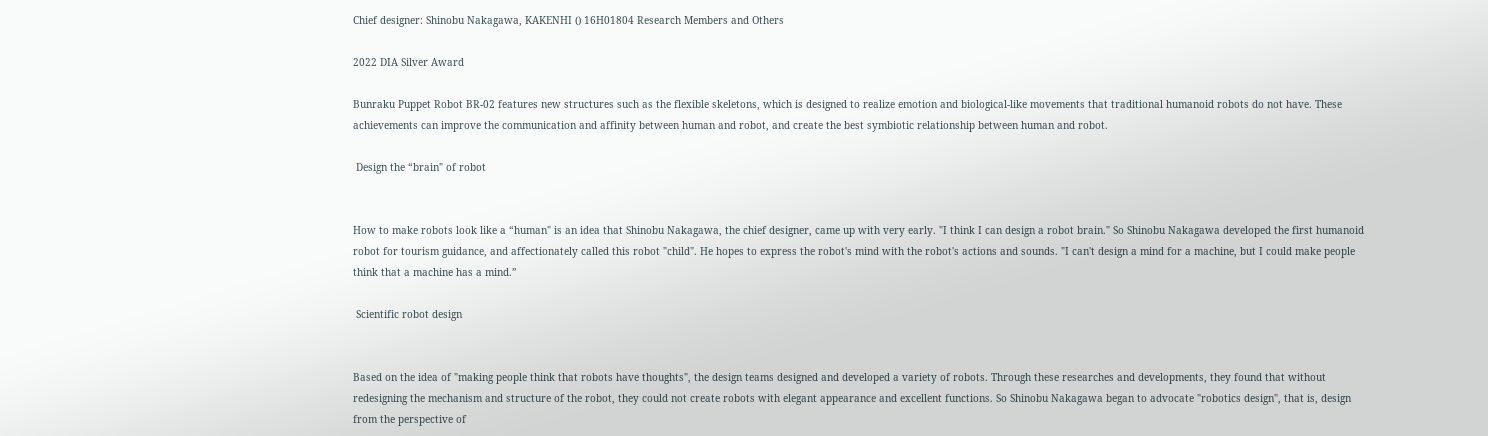Chief designer: Shinobu Nakagawa, KAKENHI () 16H01804 Research Members and Others

2022 DIA Silver Award

Bunraku Puppet Robot BR-02 features new structures such as the flexible skeletons, which is designed to realize emotion and biological-like movements that traditional humanoid robots do not have. These achievements can improve the communication and affinity between human and robot, and create the best symbiotic relationship between human and robot.

 Design the “brain" of robot


How to make robots look like a “human" is an idea that Shinobu Nakagawa, the chief designer, came up with very early. "I think I can design a robot brain." So Shinobu Nakagawa developed the first humanoid robot for tourism guidance, and affectionately called this robot "child". He hopes to express the robot's mind with the robot's actions and sounds. "I can't design a mind for a machine, but I could make people think that a machine has a mind.”

 Scientific robot design


Based on the idea of "making people think that robots have thoughts", the design teams designed and developed a variety of robots. Through these researches and developments, they found that without redesigning the mechanism and structure of the robot, they could not create robots with elegant appearance and excellent functions. So Shinobu Nakagawa began to advocate "robotics design", that is, design from the perspective of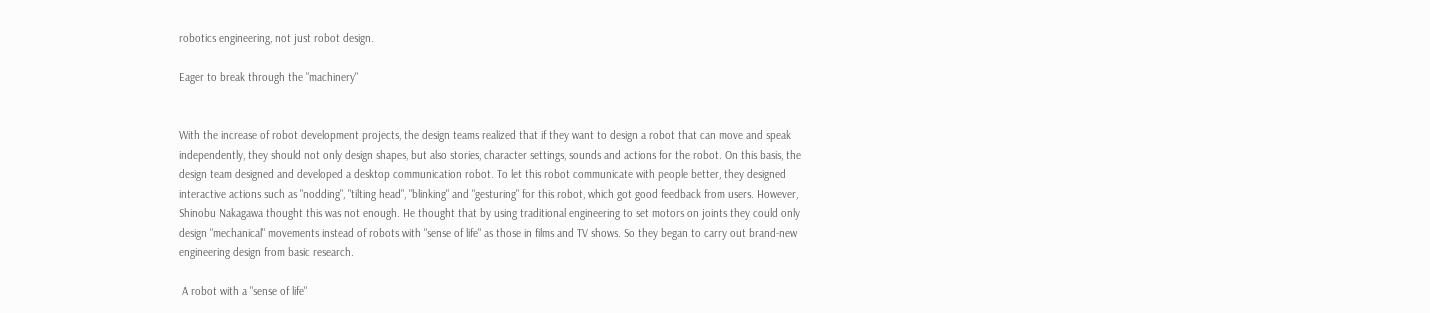robotics engineering, not just robot design.

Eager to break through the "machinery"


With the increase of robot development projects, the design teams realized that if they want to design a robot that can move and speak independently, they should not only design shapes, but also stories, character settings, sounds and actions for the robot. On this basis, the design team designed and developed a desktop communication robot. To let this robot communicate with people better, they designed interactive actions such as "nodding", "tilting head", "blinking" and "gesturing" for this robot, which got good feedback from users. However, Shinobu Nakagawa thought this was not enough. He thought that by using traditional engineering to set motors on joints they could only design "mechanical" movements instead of robots with "sense of life" as those in films and TV shows. So they began to carry out brand-new engineering design from basic research.

 A robot with a "sense of life"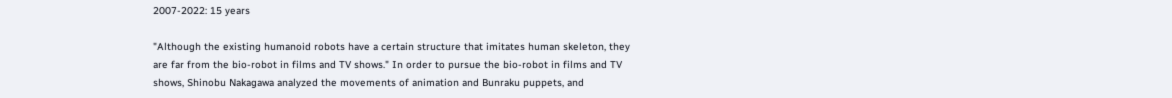2007-2022: 15 years

"Although the existing humanoid robots have a certain structure that imitates human skeleton, they are far from the bio-robot in films and TV shows." In order to pursue the bio-robot in films and TV shows, Shinobu Nakagawa analyzed the movements of animation and Bunraku puppets, and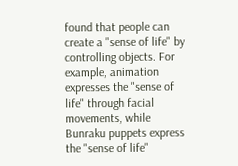found that people can create a "sense of life" by controlling objects. For example, animation expresses the "sense of life" through facial movements, while Bunraku puppets express the "sense of life"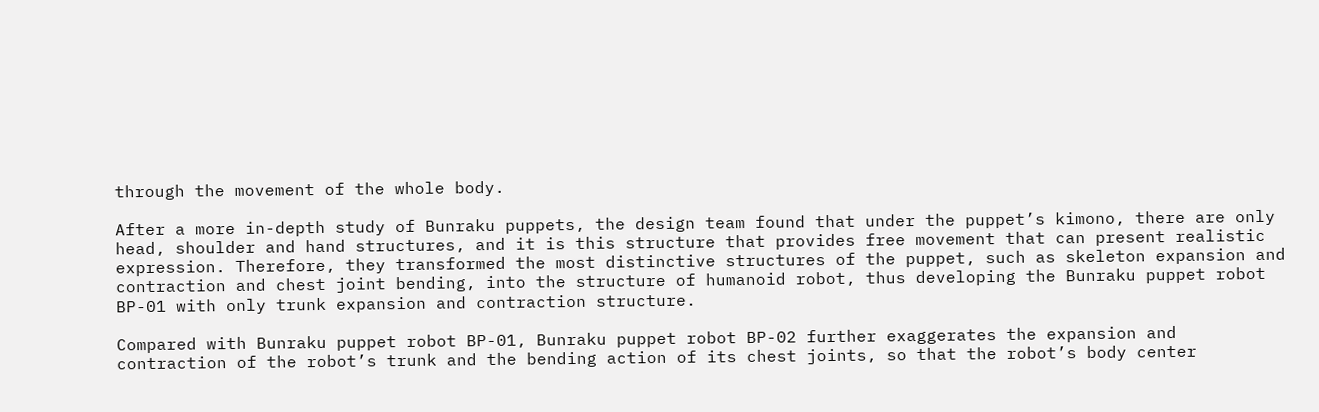through the movement of the whole body.

After a more in-depth study of Bunraku puppets, the design team found that under the puppet’s kimono, there are only head, shoulder and hand structures, and it is this structure that provides free movement that can present realistic expression. Therefore, they transformed the most distinctive structures of the puppet, such as skeleton expansion and contraction and chest joint bending, into the structure of humanoid robot, thus developing the Bunraku puppet robot BP-01 with only trunk expansion and contraction structure.

Compared with Bunraku puppet robot BP-01, Bunraku puppet robot BP-02 further exaggerates the expansion and contraction of the robot’s trunk and the bending action of its chest joints, so that the robot’s body center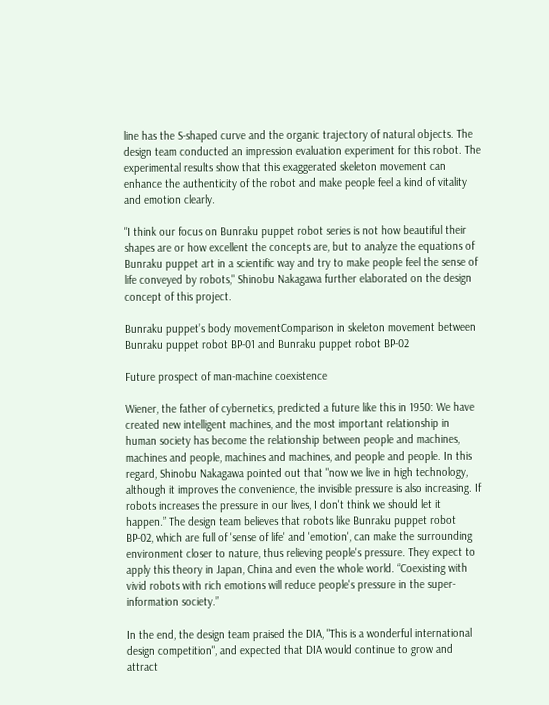line has the S-shaped curve and the organic trajectory of natural objects. The design team conducted an impression evaluation experiment for this robot. The experimental results show that this exaggerated skeleton movement can enhance the authenticity of the robot and make people feel a kind of vitality and emotion clearly.

"I think our focus on Bunraku puppet robot series is not how beautiful their shapes are or how excellent the concepts are, but to analyze the equations of Bunraku puppet art in a scientific way and try to make people feel the sense of life conveyed by robots," Shinobu Nakagawa further elaborated on the design concept of this project.

Bunraku puppet’s body movementComparison in skeleton movement between Bunraku puppet robot BP-01 and Bunraku puppet robot BP-02

Future prospect of man-machine coexistence

Wiener, the father of cybernetics, predicted a future like this in 1950: We have created new intelligent machines, and the most important relationship in human society has become the relationship between people and machines, machines and people, machines and machines, and people and people. In this regard, Shinobu Nakagawa pointed out that "now we live in high technology, although it improves the convenience, the invisible pressure is also increasing. If robots increases the pressure in our lives, I don't think we should let it happen.” The design team believes that robots like Bunraku puppet robot BP-02, which are full of 'sense of life' and 'emotion', can make the surrounding environment closer to nature, thus relieving people's pressure. They expect to apply this theory in Japan, China and even the whole world. “Coexisting with vivid robots with rich emotions will reduce people's pressure in the super-information society.”

In the end, the design team praised the DIA, "This is a wonderful international design competition", and expected that DIA would continue to grow and attract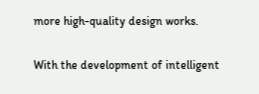more high-quality design works.

With the development of intelligent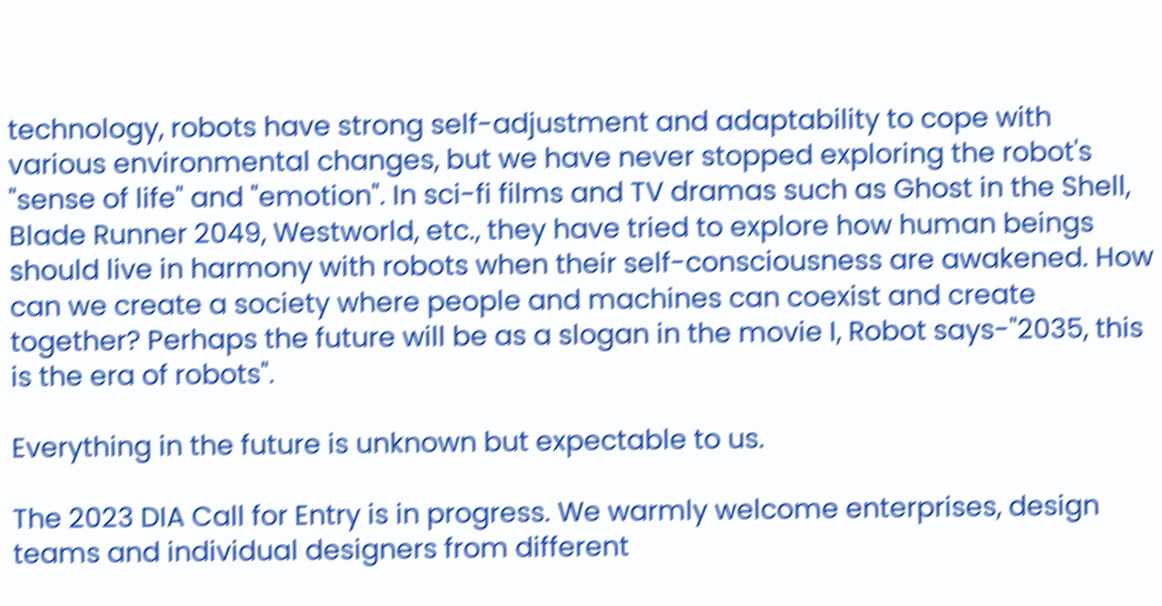technology, robots have strong self-adjustment and adaptability to cope with various environmental changes, but we have never stopped exploring the robot's "sense of life" and "emotion". In sci-fi films and TV dramas such as Ghost in the Shell, Blade Runner 2049, Westworld, etc., they have tried to explore how human beings should live in harmony with robots when their self-consciousness are awakened. How can we create a society where people and machines can coexist and create together? Perhaps the future will be as a slogan in the movie I, Robot says-"2035, this is the era of robots".

Everything in the future is unknown but expectable to us.

The 2023 DIA Call for Entry is in progress. We warmly welcome enterprises, design teams and individual designers from different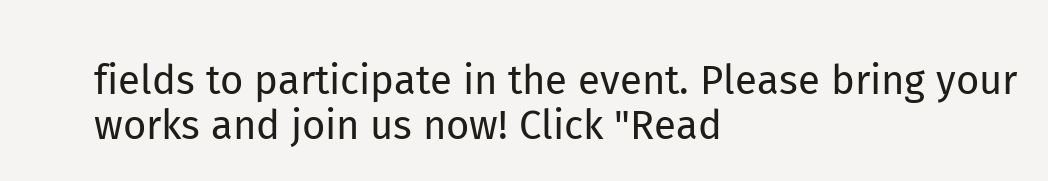fields to participate in the event. Please bring your works and join us now! Click "Read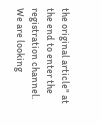the original article" at the end to enter the registration channel. We are looking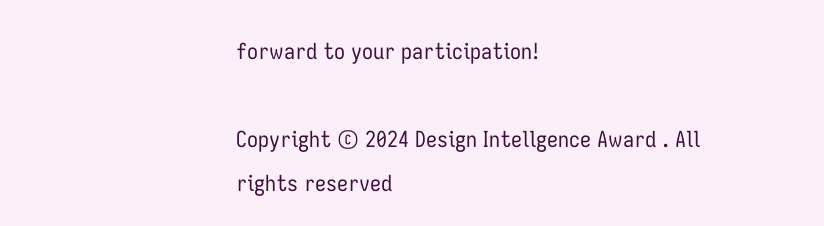forward to your participation!

Copyright © 2024 Design Intellgence Award . All rights reserved